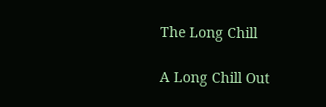The Long Chill

A Long Chill Out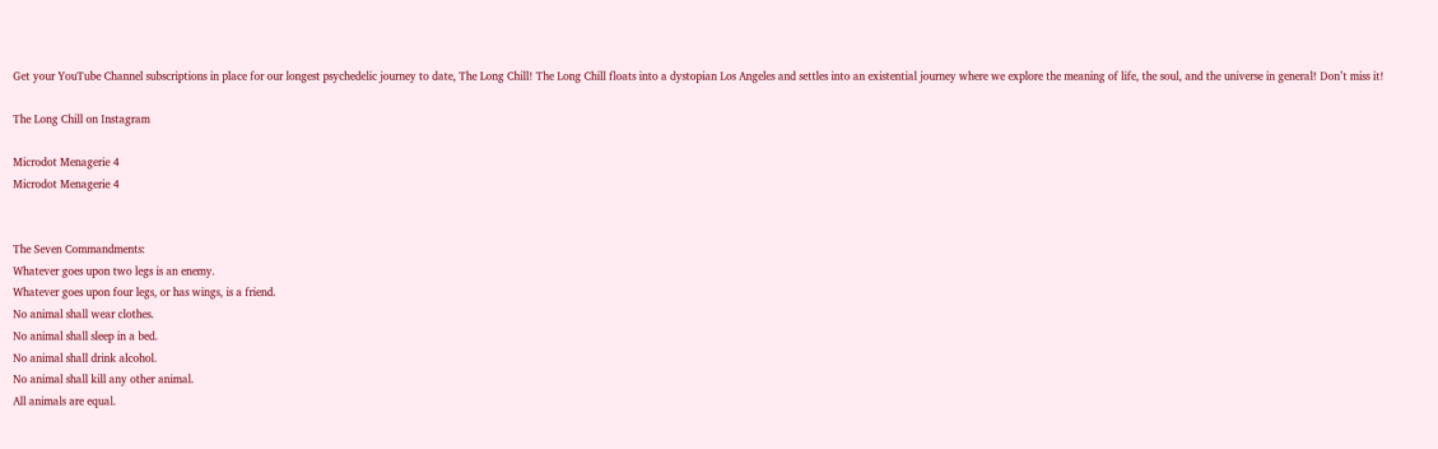Get your YouTube Channel subscriptions in place for our longest psychedelic journey to date, The Long Chill! The Long Chill floats into a dystopian Los Angeles and settles into an existential journey where we explore the meaning of life, the soul, and the universe in general! Don’t miss it!

The Long Chill on Instagram

Microdot Menagerie 4
Microdot Menagerie 4


The Seven Commandments:
Whatever goes upon two legs is an enemy.
Whatever goes upon four legs, or has wings, is a friend.
No animal shall wear clothes.
No animal shall sleep in a bed.
No animal shall drink alcohol.
No animal shall kill any other animal.
All animals are equal.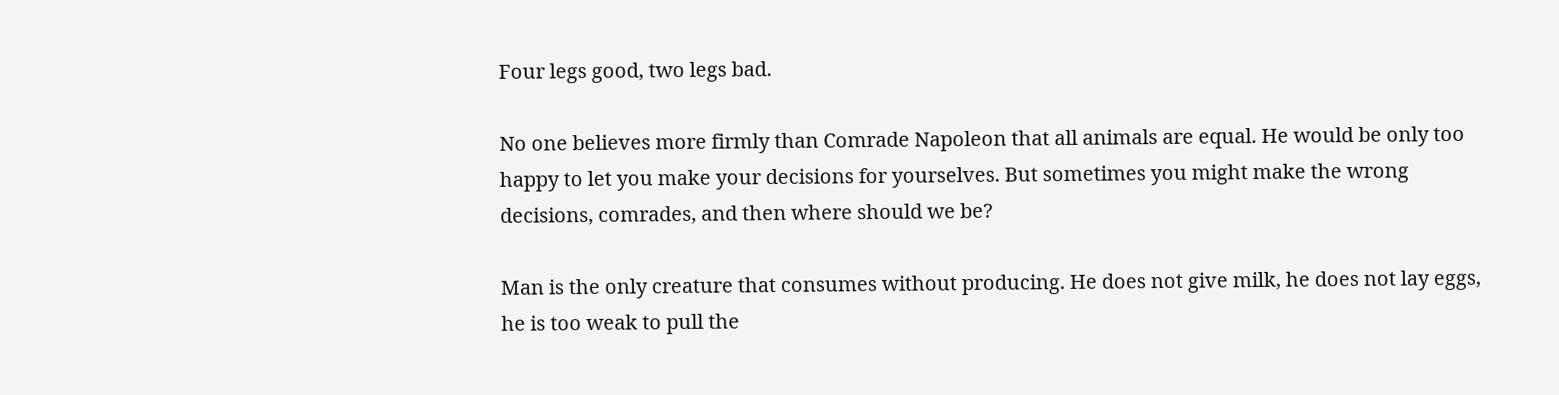Four legs good, two legs bad.

No one believes more firmly than Comrade Napoleon that all animals are equal. He would be only too happy to let you make your decisions for yourselves. But sometimes you might make the wrong decisions, comrades, and then where should we be?

Man is the only creature that consumes without producing. He does not give milk, he does not lay eggs, he is too weak to pull the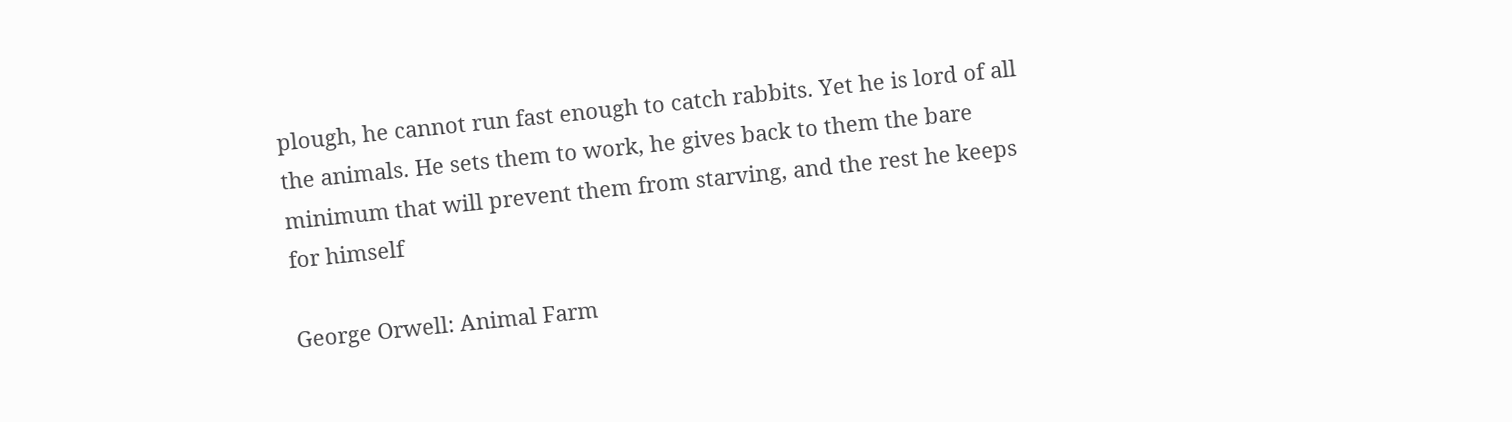plough, he cannot run fast enough to catch rabbits. Yet he is lord of all the animals. He sets them to work, he gives back to them the bare minimum that will prevent them from starving, and the rest he keeps for himself

George Orwell: Animal Farm